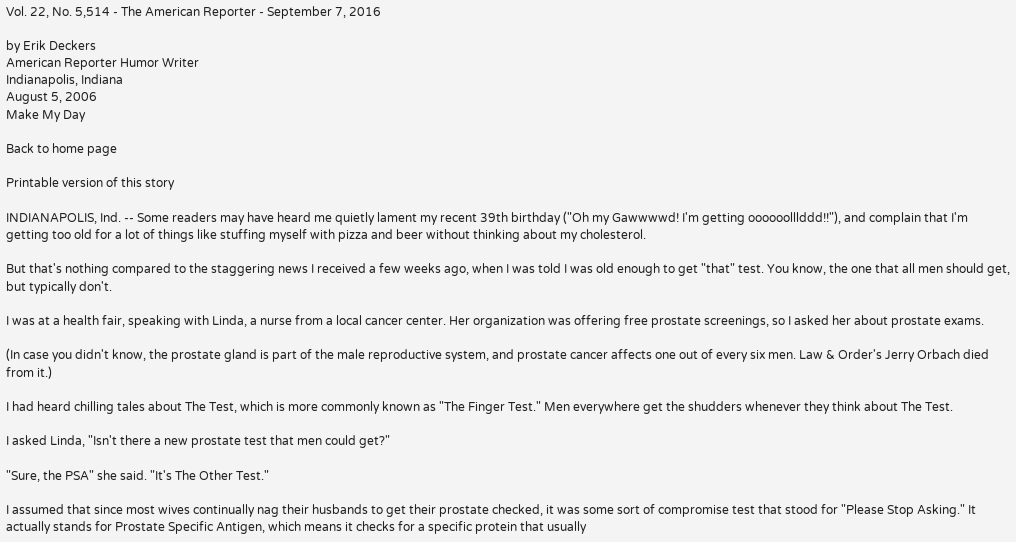Vol. 22, No. 5,514 - The American Reporter - September 7, 2016

by Erik Deckers
American Reporter Humor Writer
Indianapolis, Indiana
August 5, 2006
Make My Day

Back to home page

Printable version of this story

INDIANAPOLIS, Ind. -- Some readers may have heard me quietly lament my recent 39th birthday ("Oh my Gawwwwd! I'm getting oooooolllddd!!"), and complain that I'm getting too old for a lot of things like stuffing myself with pizza and beer without thinking about my cholesterol.

But that's nothing compared to the staggering news I received a few weeks ago, when I was told I was old enough to get "that" test. You know, the one that all men should get, but typically don't.

I was at a health fair, speaking with Linda, a nurse from a local cancer center. Her organization was offering free prostate screenings, so I asked her about prostate exams.

(In case you didn't know, the prostate gland is part of the male reproductive system, and prostate cancer affects one out of every six men. Law & Order's Jerry Orbach died from it.)

I had heard chilling tales about The Test, which is more commonly known as "The Finger Test." Men everywhere get the shudders whenever they think about The Test.

I asked Linda, "Isn't there a new prostate test that men could get?"

"Sure, the PSA" she said. "It's The Other Test."

I assumed that since most wives continually nag their husbands to get their prostate checked, it was some sort of compromise test that stood for "Please Stop Asking." It actually stands for Prostate Specific Antigen, which means it checks for a specific protein that usually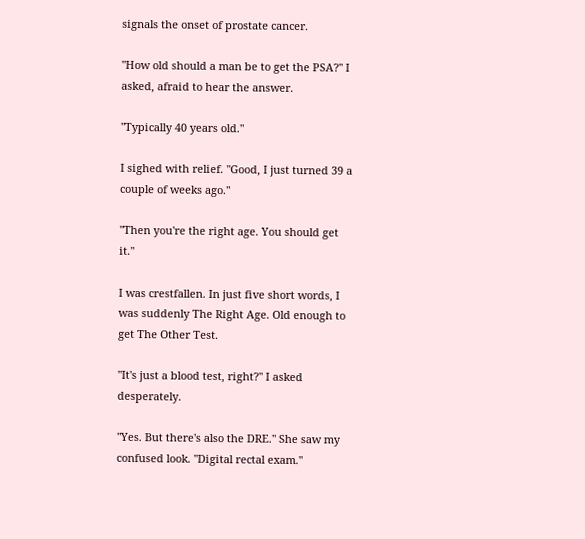signals the onset of prostate cancer.

"How old should a man be to get the PSA?" I asked, afraid to hear the answer.

"Typically 40 years old."

I sighed with relief. "Good, I just turned 39 a couple of weeks ago."

"Then you're the right age. You should get it."

I was crestfallen. In just five short words, I was suddenly The Right Age. Old enough to get The Other Test.

"It's just a blood test, right?" I asked desperately.

"Yes. But there's also the DRE." She saw my confused look. "Digital rectal exam."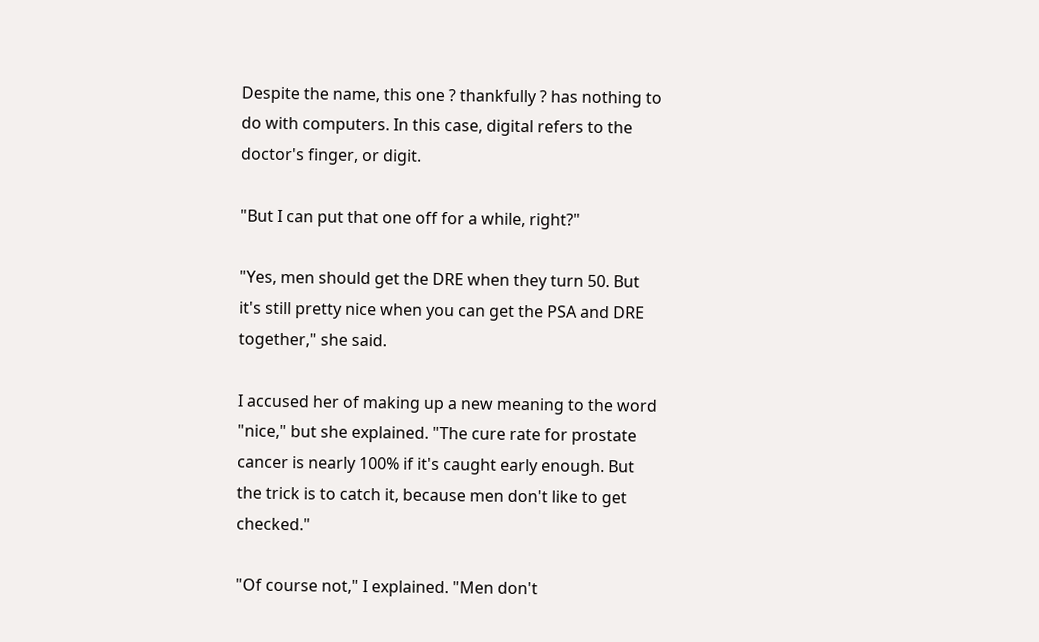Despite the name, this one ? thankfully ? has nothing to do with computers. In this case, digital refers to the doctor's finger, or digit.

"But I can put that one off for a while, right?"

"Yes, men should get the DRE when they turn 50. But it's still pretty nice when you can get the PSA and DRE together," she said.

I accused her of making up a new meaning to the word "nice," but she explained. "The cure rate for prostate cancer is nearly 100% if it's caught early enough. But the trick is to catch it, because men don't like to get checked."

"Of course not," I explained. "Men don't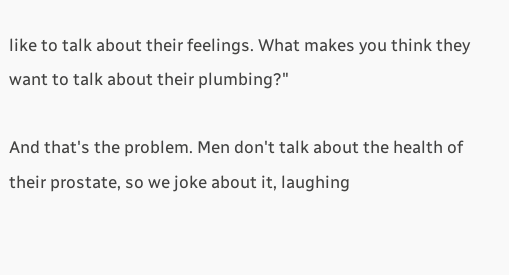like to talk about their feelings. What makes you think they want to talk about their plumbing?"

And that's the problem. Men don't talk about the health of their prostate, so we joke about it, laughing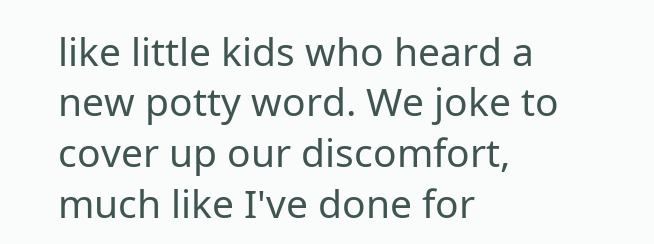like little kids who heard a new potty word. We joke to cover up our discomfort, much like I've done for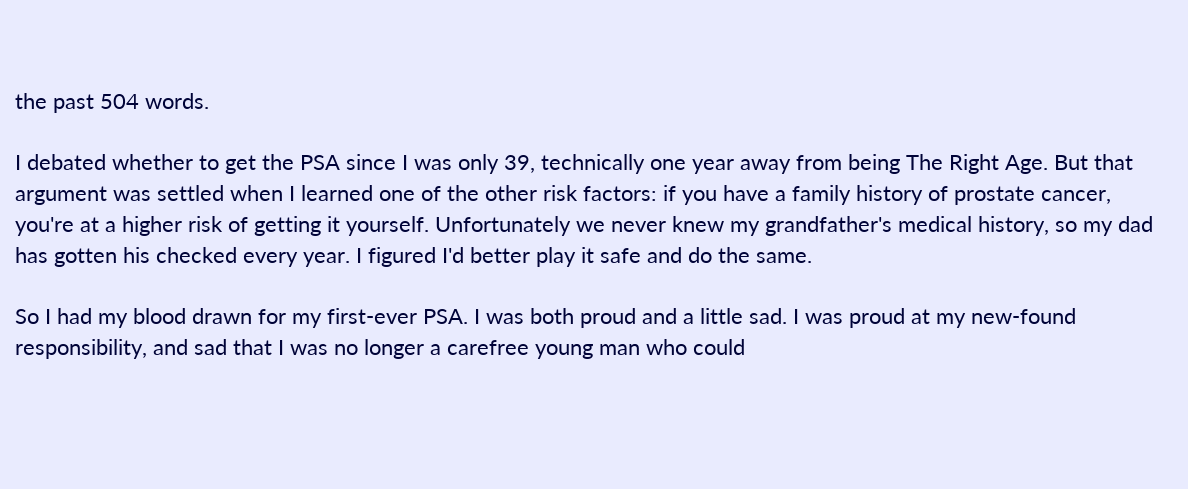the past 504 words.

I debated whether to get the PSA since I was only 39, technically one year away from being The Right Age. But that argument was settled when I learned one of the other risk factors: if you have a family history of prostate cancer, you're at a higher risk of getting it yourself. Unfortunately we never knew my grandfather's medical history, so my dad has gotten his checked every year. I figured I'd better play it safe and do the same.

So I had my blood drawn for my first-ever PSA. I was both proud and a little sad. I was proud at my new-found responsibility, and sad that I was no longer a carefree young man who could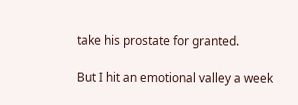take his prostate for granted.

But I hit an emotional valley a week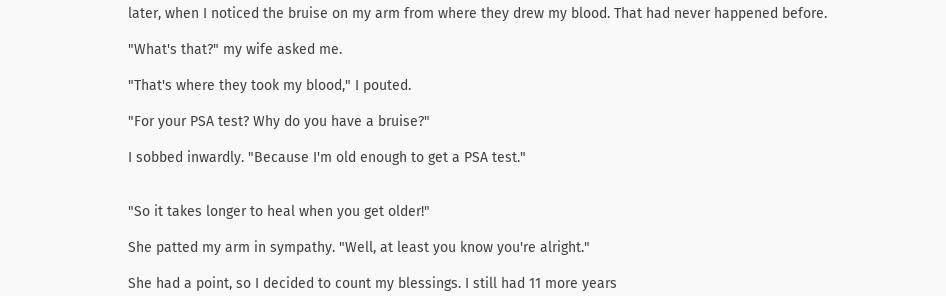later, when I noticed the bruise on my arm from where they drew my blood. That had never happened before.

"What's that?" my wife asked me.

"That's where they took my blood," I pouted.

"For your PSA test? Why do you have a bruise?"

I sobbed inwardly. "Because I'm old enough to get a PSA test."


"So it takes longer to heal when you get older!"

She patted my arm in sympathy. "Well, at least you know you're alright."

She had a point, so I decided to count my blessings. I still had 11 more years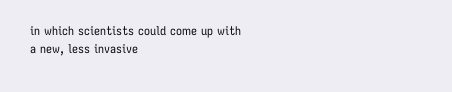in which scientists could come up with a new, less invasive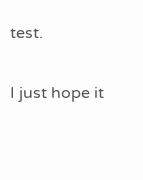test.

I just hope it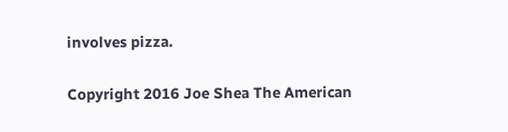involves pizza.

Copyright 2016 Joe Shea The American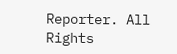Reporter. All Rights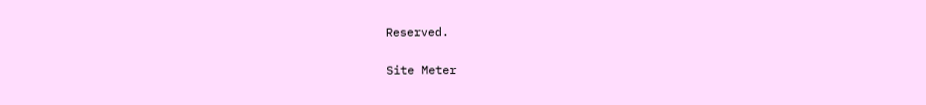Reserved.

Site Meter